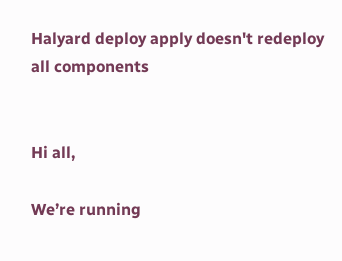Halyard deploy apply doesn't redeploy all components


Hi all,

We’re running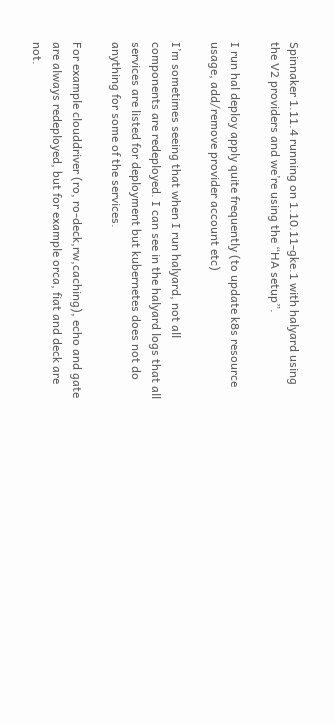Spinnaker 1.11.4 running on 1.10.11-gke.1 with halyard using the V2 providers and we’re using the “HA setup”.

I run hal deploy apply quite frequently (to update k8s resource usage, add/remove provider account etc)

I’m sometimes seeing that when I run halyard, not all components are redeployed. I can see in the halyard logs that all services are listed for deployment but kubernetes does not do anything for some of the services.

For example clouddriver (ro, ro-deck,rw,caching), echo and gate are always redeployed, but for example orca, fiat and deck are not.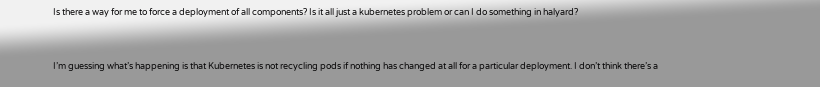Is there a way for me to force a deployment of all components? Is it all just a kubernetes problem or can I do something in halyard?


I’m guessing what’s happening is that Kubernetes is not recycling pods if nothing has changed at all for a particular deployment. I don’t think there’s a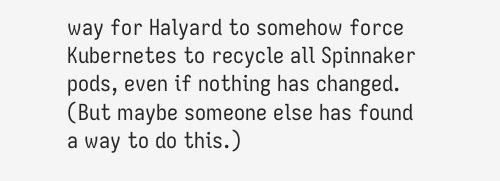way for Halyard to somehow force Kubernetes to recycle all Spinnaker pods, even if nothing has changed. (But maybe someone else has found a way to do this.)